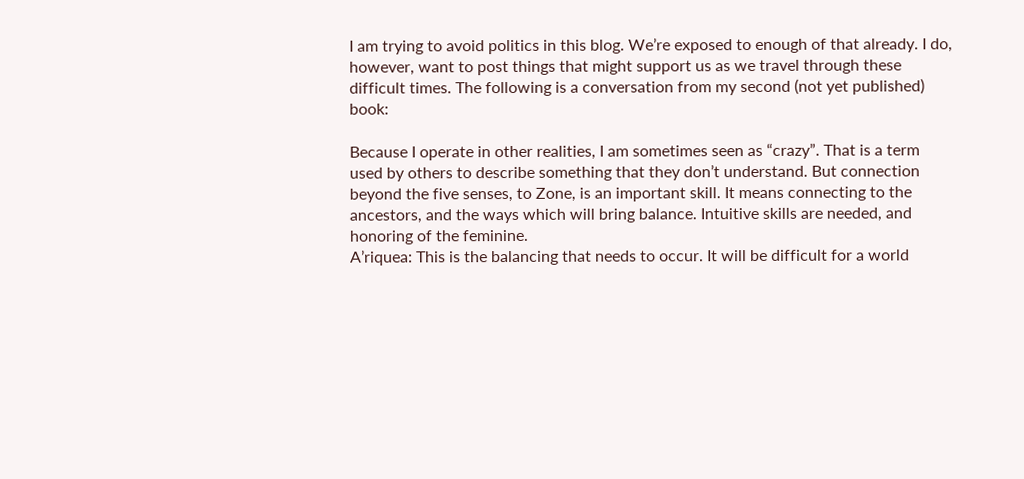I am trying to avoid politics in this blog. We’re exposed to enough of that already. I do, however, want to post things that might support us as we travel through these difficult times. The following is a conversation from my second (not yet published) book:

Because I operate in other realities, I am sometimes seen as “crazy”. That is a term used by others to describe something that they don’t understand. But connection beyond the five senses, to Zone, is an important skill. It means connecting to the ancestors, and the ways which will bring balance. Intuitive skills are needed, and honoring of the feminine.
A’riquea: This is the balancing that needs to occur. It will be difficult for a world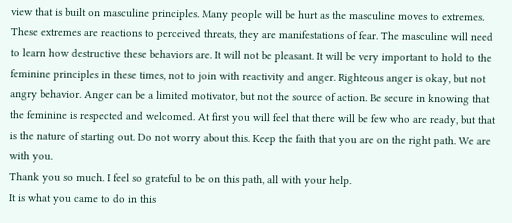view that is built on masculine principles. Many people will be hurt as the masculine moves to extremes. These extremes are reactions to perceived threats, they are manifestations of fear. The masculine will need to learn how destructive these behaviors are. It will not be pleasant. It will be very important to hold to the feminine principles in these times, not to join with reactivity and anger. Righteous anger is okay, but not angry behavior. Anger can be a limited motivator, but not the source of action. Be secure in knowing that the feminine is respected and welcomed. At first you will feel that there will be few who are ready, but that is the nature of starting out. Do not worry about this. Keep the faith that you are on the right path. We are with you.
Thank you so much. I feel so grateful to be on this path, all with your help.
It is what you came to do in this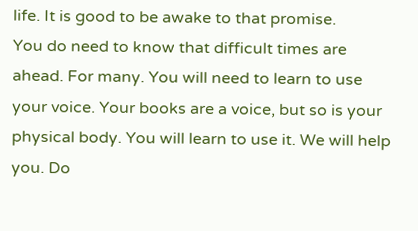life. It is good to be awake to that promise.
You do need to know that difficult times are ahead. For many. You will need to learn to use your voice. Your books are a voice, but so is your physical body. You will learn to use it. We will help you. Do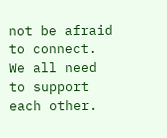not be afraid to connect. We all need to support each other.